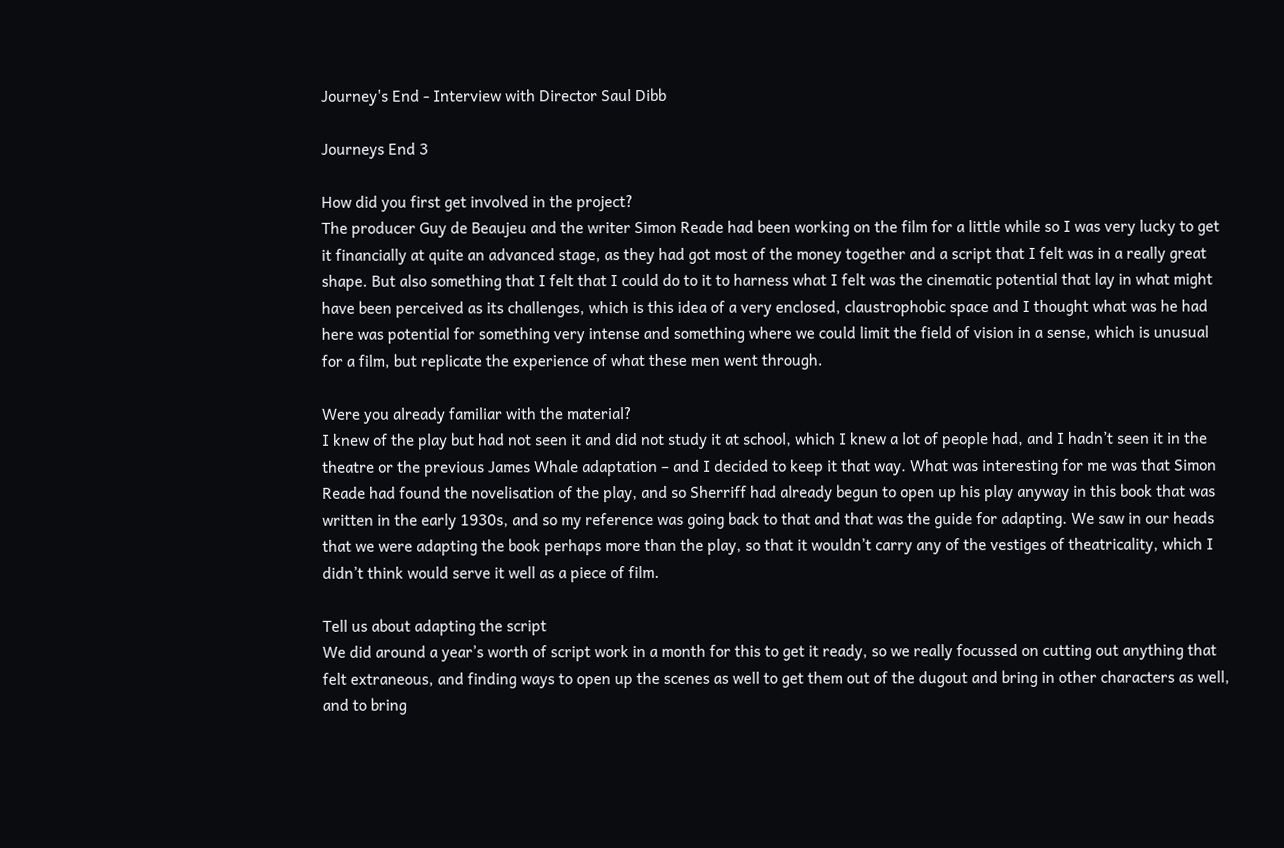Journey's End - Interview with Director Saul Dibb

Journeys End 3

How did you first get involved in the project?
The producer Guy de Beaujeu and the writer Simon Reade had been working on the film for a little while so I was very lucky to get it financially at quite an advanced stage, as they had got most of the money together and a script that I felt was in a really great shape. But also something that I felt that I could do to it to harness what I felt was the cinematic potential that lay in what might have been perceived as its challenges, which is this idea of a very enclosed, claustrophobic space and I thought what was he had here was potential for something very intense and something where we could limit the field of vision in a sense, which is unusual for a film, but replicate the experience of what these men went through.

Were you already familiar with the material?
I knew of the play but had not seen it and did not study it at school, which I knew a lot of people had, and I hadn’t seen it in the theatre or the previous James Whale adaptation – and I decided to keep it that way. What was interesting for me was that Simon Reade had found the novelisation of the play, and so Sherriff had already begun to open up his play anyway in this book that was written in the early 1930s, and so my reference was going back to that and that was the guide for adapting. We saw in our heads that we were adapting the book perhaps more than the play, so that it wouldn’t carry any of the vestiges of theatricality, which I didn’t think would serve it well as a piece of film.

Tell us about adapting the script
We did around a year’s worth of script work in a month for this to get it ready, so we really focussed on cutting out anything that felt extraneous, and finding ways to open up the scenes as well to get them out of the dugout and bring in other characters as well, and to bring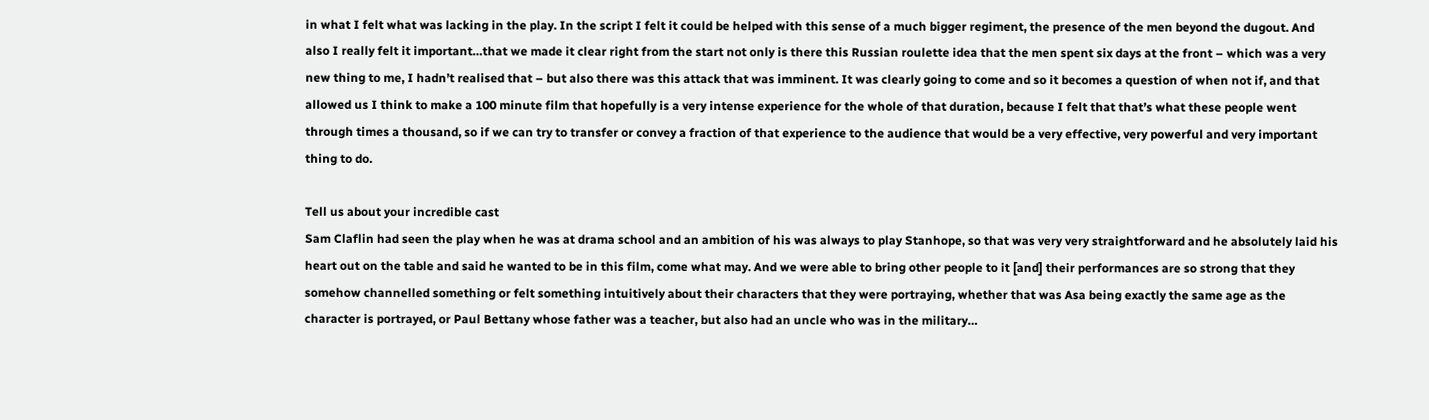in what I felt what was lacking in the play. In the script I felt it could be helped with this sense of a much bigger regiment, the presence of the men beyond the dugout. And also I really felt it important…that we made it clear right from the start not only is there this Russian roulette idea that the men spent six days at the front – which was a very new thing to me, I hadn’t realised that – but also there was this attack that was imminent. It was clearly going to come and so it becomes a question of when not if, and that allowed us I think to make a 100 minute film that hopefully is a very intense experience for the whole of that duration, because I felt that that’s what these people went through times a thousand, so if we can try to transfer or convey a fraction of that experience to the audience that would be a very effective, very powerful and very important thing to do.

Tell us about your incredible cast
Sam Claflin had seen the play when he was at drama school and an ambition of his was always to play Stanhope, so that was very very straightforward and he absolutely laid his heart out on the table and said he wanted to be in this film, come what may. And we were able to bring other people to it [and] their performances are so strong that they somehow channelled something or felt something intuitively about their characters that they were portraying, whether that was Asa being exactly the same age as the character is portrayed, or Paul Bettany whose father was a teacher, but also had an uncle who was in the military…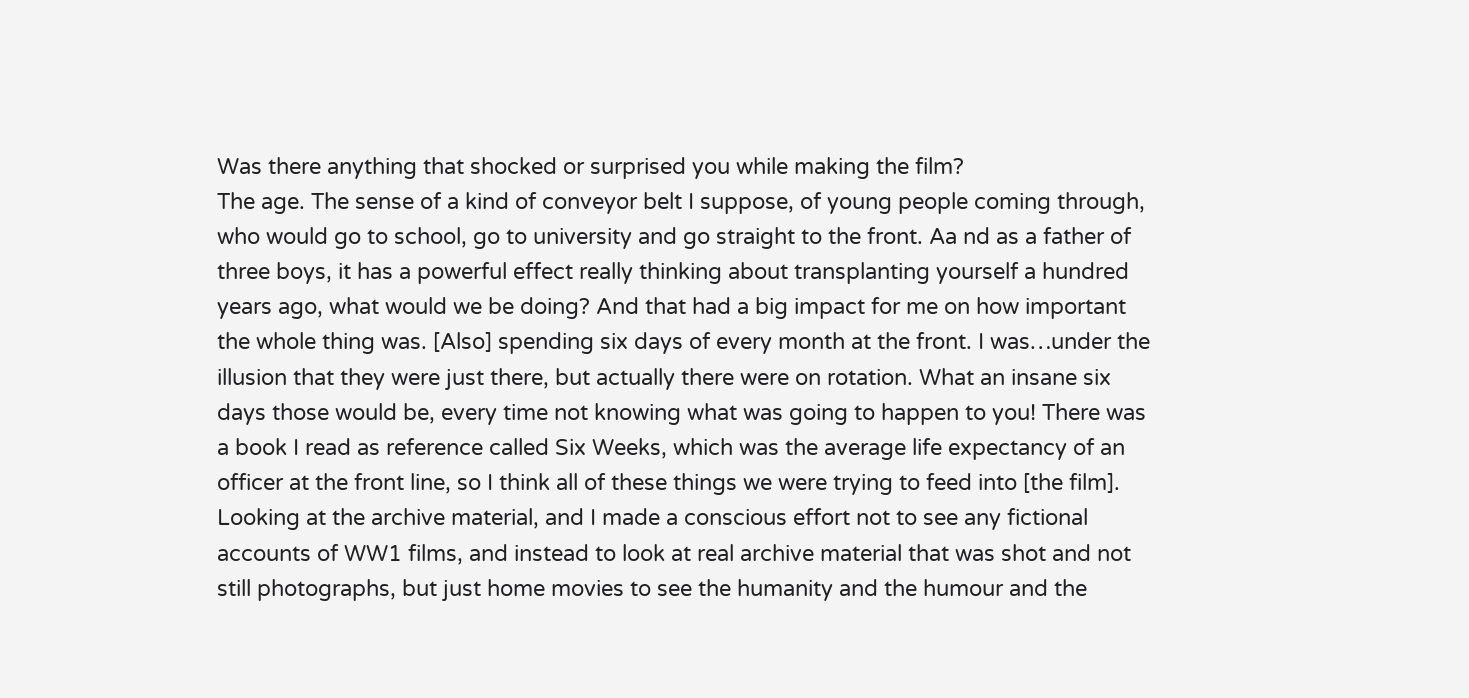Was there anything that shocked or surprised you while making the film?
The age. The sense of a kind of conveyor belt I suppose, of young people coming through, who would go to school, go to university and go straight to the front. Aa nd as a father of three boys, it has a powerful effect really thinking about transplanting yourself a hundred years ago, what would we be doing? And that had a big impact for me on how important the whole thing was. [Also] spending six days of every month at the front. I was…under the illusion that they were just there, but actually there were on rotation. What an insane six days those would be, every time not knowing what was going to happen to you! There was a book I read as reference called Six Weeks, which was the average life expectancy of an officer at the front line, so I think all of these things we were trying to feed into [the film]. Looking at the archive material, and I made a conscious effort not to see any fictional accounts of WW1 films, and instead to look at real archive material that was shot and not still photographs, but just home movies to see the humanity and the humour and the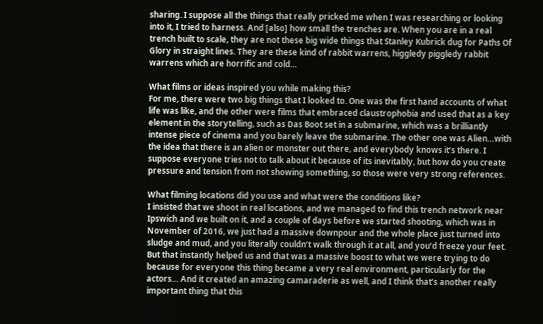sharing. I suppose all the things that really pricked me when I was researching or looking into it, I tried to harness. And [also] how small the trenches are. When you are in a real trench built to scale, they are not these big wide things that Stanley Kubrick dug for Paths Of Glory in straight lines. They are these kind of rabbit warrens, higgledy piggledy rabbit warrens which are horrific and cold…

What films or ideas inspired you while making this?
For me, there were two big things that I looked to. One was the first hand accounts of what life was like, and the other were films that embraced claustrophobia and used that as a key element in the storytelling, such as Das Boot set in a submarine, which was a brilliantly intense piece of cinema and you barely leave the submarine. The other one was Alien…with the idea that there is an alien or monster out there, and everybody knows it’s there. I suppose everyone tries not to talk about it because of its inevitably, but how do you create pressure and tension from not showing something, so those were very strong references.

What filming locations did you use and what were the conditions like?
I insisted that we shoot in real locations, and we managed to find this trench network near Ipswich and we built on it, and a couple of days before we started shooting, which was in November of 2016, we just had a massive downpour and the whole place just turned into sludge and mud, and you literally couldn’t walk through it at all, and you’d freeze your feet. But that instantly helped us and that was a massive boost to what we were trying to do because for everyone this thing became a very real environment, particularly for the actors… And it created an amazing camaraderie as well, and I think that’s another really important thing that this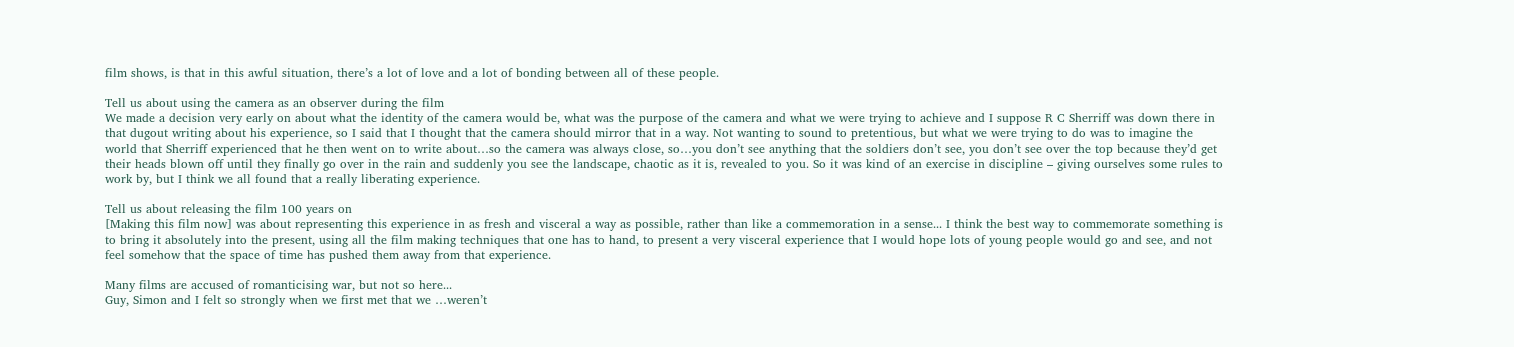film shows, is that in this awful situation, there’s a lot of love and a lot of bonding between all of these people.

Tell us about using the camera as an observer during the film
We made a decision very early on about what the identity of the camera would be, what was the purpose of the camera and what we were trying to achieve and I suppose R C Sherriff was down there in that dugout writing about his experience, so I said that I thought that the camera should mirror that in a way. Not wanting to sound to pretentious, but what we were trying to do was to imagine the world that Sherriff experienced that he then went on to write about…so the camera was always close, so…you don’t see anything that the soldiers don’t see, you don’t see over the top because they’d get their heads blown off until they finally go over in the rain and suddenly you see the landscape, chaotic as it is, revealed to you. So it was kind of an exercise in discipline – giving ourselves some rules to work by, but I think we all found that a really liberating experience.

Tell us about releasing the film 100 years on
[Making this film now] was about representing this experience in as fresh and visceral a way as possible, rather than like a commemoration in a sense... I think the best way to commemorate something is to bring it absolutely into the present, using all the film making techniques that one has to hand, to present a very visceral experience that I would hope lots of young people would go and see, and not feel somehow that the space of time has pushed them away from that experience.

Many films are accused of romanticising war, but not so here...
Guy, Simon and I felt so strongly when we first met that we …weren’t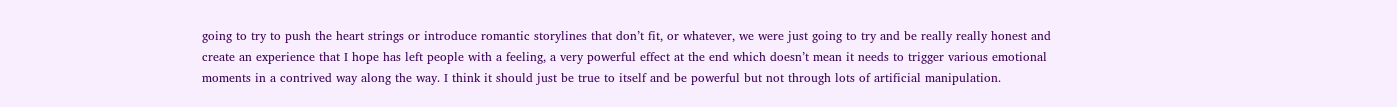going to try to push the heart strings or introduce romantic storylines that don’t fit, or whatever, we were just going to try and be really really honest and create an experience that I hope has left people with a feeling, a very powerful effect at the end which doesn’t mean it needs to trigger various emotional moments in a contrived way along the way. I think it should just be true to itself and be powerful but not through lots of artificial manipulation.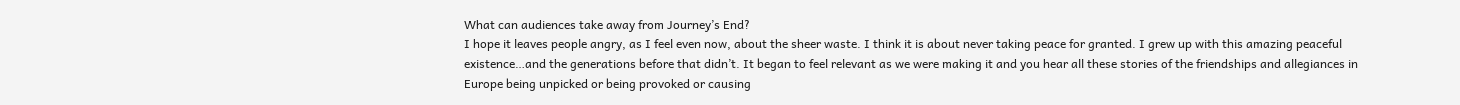What can audiences take away from Journey’s End?
I hope it leaves people angry, as I feel even now, about the sheer waste. I think it is about never taking peace for granted. I grew up with this amazing peaceful existence…and the generations before that didn’t. It began to feel relevant as we were making it and you hear all these stories of the friendships and allegiances in Europe being unpicked or being provoked or causing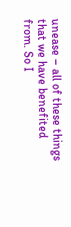unease – all of these things that we have benefited from. So I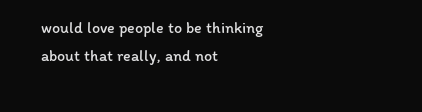would love people to be thinking about that really, and not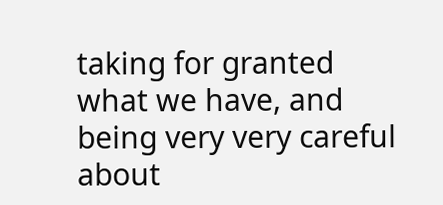taking for granted what we have, and being very very careful about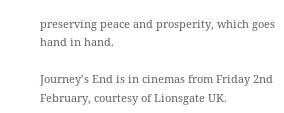preserving peace and prosperity, which goes hand in hand.

Journey’s End is in cinemas from Friday 2nd February, courtesy of Lionsgate UK.